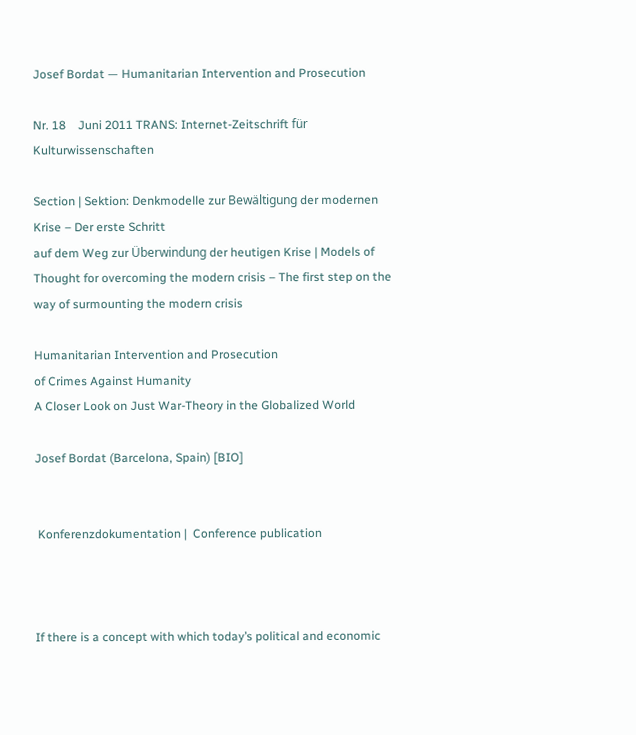Josef Bordat — Humanitarian Intervention and Prosecution

Nr. 18    Juni 2011 TRANS: Internet-Zeitschrift für Kulturwissenschaften

Section | Sektion: Denkmodelle zur Bewältigung der modernen Krise – Der erste Schritt
auf dem Weg zur Überwindung der heutigen Krise | Models of Thought for overcoming the modern crisis – The first step on the way of surmounting the modern crisis

Humanitarian Intervention and Prosecution
of Crimes Against Humanity
A Closer Look on Just War-Theory in the Globalized World

Josef Bordat (Barcelona, Spain) [BIO]


 Konferenzdokumentation |  Conference publication



If there is a concept with which today’s political and economic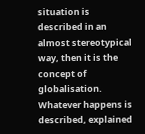situation is described in an almost stereotypical way, then it is the concept of globalisation. Whatever happens is described, explained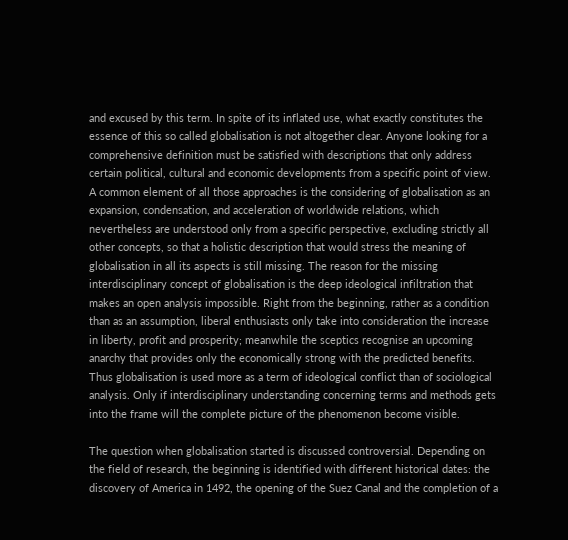and excused by this term. In spite of its inflated use, what exactly constitutes the essence of this so called globalisation is not altogether clear. Anyone looking for a comprehensive definition must be satisfied with descriptions that only address certain political, cultural and economic developments from a specific point of view. A common element of all those approaches is the considering of globalisation as an expansion, condensation, and acceleration of worldwide relations, which nevertheless are understood only from a specific perspective, excluding strictly all other concepts, so that a holistic description that would stress the meaning of globalisation in all its aspects is still missing. The reason for the missing interdisciplinary concept of globalisation is the deep ideological infiltration that makes an open analysis impossible. Right from the beginning, rather as a condition than as an assumption, liberal enthusiasts only take into consideration the increase in liberty, profit and prosperity; meanwhile the sceptics recognise an upcoming anarchy that provides only the economically strong with the predicted benefits. Thus globalisation is used more as a term of ideological conflict than of sociological analysis. Only if interdisciplinary understanding concerning terms and methods gets into the frame will the complete picture of the phenomenon become visible.

The question when globalisation started is discussed controversial. Depending on the field of research, the beginning is identified with different historical dates: the discovery of America in 1492, the opening of the Suez Canal and the completion of a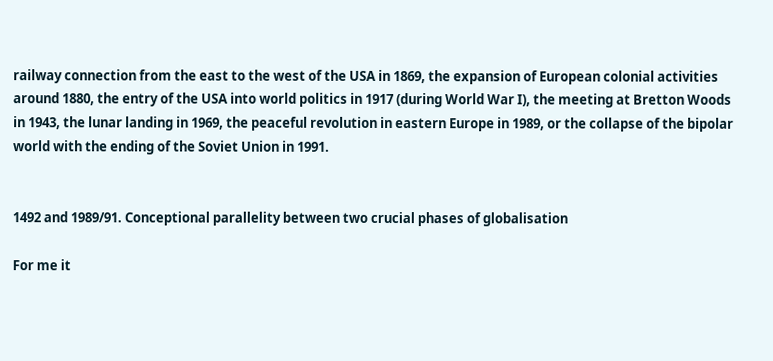railway connection from the east to the west of the USA in 1869, the expansion of European colonial activities around 1880, the entry of the USA into world politics in 1917 (during World War I), the meeting at Bretton Woods in 1943, the lunar landing in 1969, the peaceful revolution in eastern Europe in 1989, or the collapse of the bipolar world with the ending of the Soviet Union in 1991.


1492 and 1989/91. Conceptional parallelity between two crucial phases of globalisation

For me it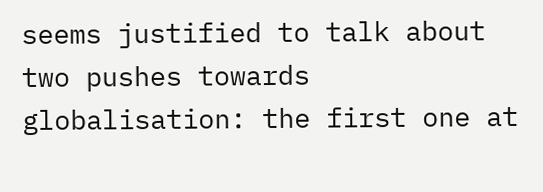seems justified to talk about two pushes towards globalisation: the first one at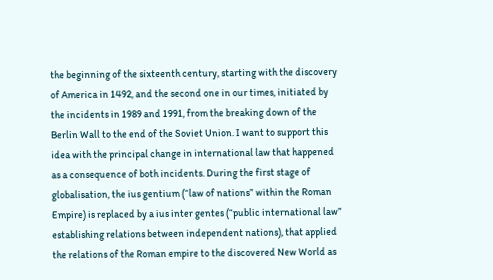the beginning of the sixteenth century, starting with the discovery of America in 1492, and the second one in our times, initiated by the incidents in 1989 and 1991, from the breaking down of the Berlin Wall to the end of the Soviet Union. I want to support this idea with the principal change in international law that happened as a consequence of both incidents. During the first stage of globalisation, the ius gentium (“law of nations” within the Roman Empire) is replaced by a ius inter gentes (“public international law” establishing relations between independent nations), that applied the relations of the Roman empire to the discovered New World as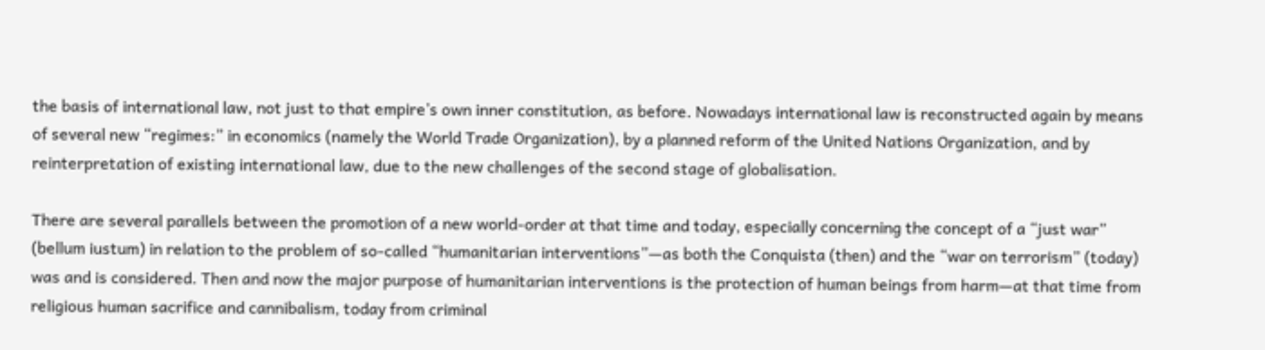the basis of international law, not just to that empire’s own inner constitution, as before. Nowadays international law is reconstructed again by means of several new “regimes:” in economics (namely the World Trade Organization), by a planned reform of the United Nations Organization, and by reinterpretation of existing international law, due to the new challenges of the second stage of globalisation.

There are several parallels between the promotion of a new world-order at that time and today, especially concerning the concept of a “just war” (bellum iustum) in relation to the problem of so-called “humanitarian interventions”—as both the Conquista (then) and the “war on terrorism” (today) was and is considered. Then and now the major purpose of humanitarian interventions is the protection of human beings from harm—at that time from religious human sacrifice and cannibalism, today from criminal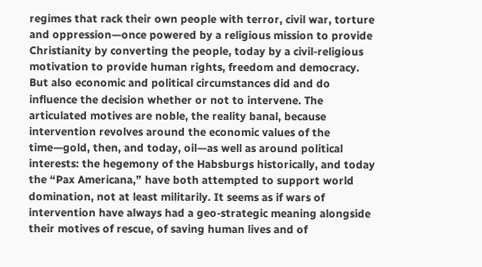regimes that rack their own people with terror, civil war, torture and oppression—once powered by a religious mission to provide Christianity by converting the people, today by a civil-religious motivation to provide human rights, freedom and democracy. But also economic and political circumstances did and do influence the decision whether or not to intervene. The articulated motives are noble, the reality banal, because intervention revolves around the economic values of the time—gold, then, and today, oil—as well as around political interests: the hegemony of the Habsburgs historically, and today the “Pax Americana,” have both attempted to support world domination, not at least militarily. It seems as if wars of intervention have always had a geo-strategic meaning alongside their motives of rescue, of saving human lives and of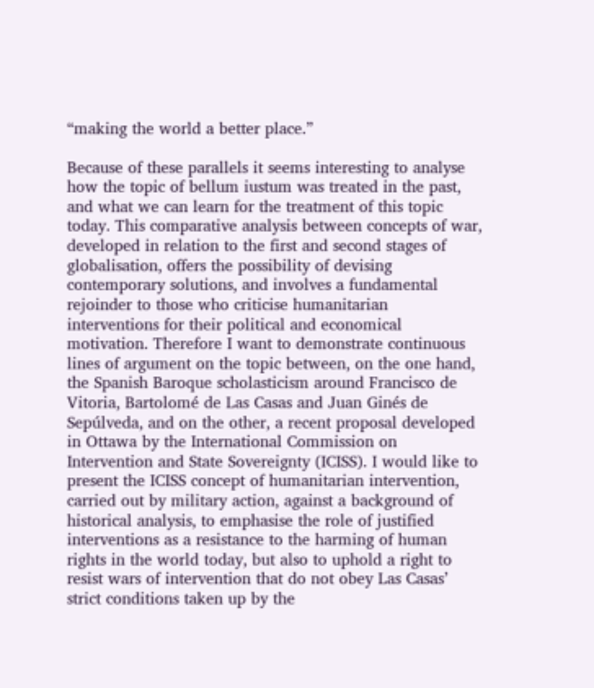“making the world a better place.”

Because of these parallels it seems interesting to analyse how the topic of bellum iustum was treated in the past, and what we can learn for the treatment of this topic today. This comparative analysis between concepts of war, developed in relation to the first and second stages of globalisation, offers the possibility of devising contemporary solutions, and involves a fundamental rejoinder to those who criticise humanitarian interventions for their political and economical motivation. Therefore I want to demonstrate continuous lines of argument on the topic between, on the one hand, the Spanish Baroque scholasticism around Francisco de Vitoria, Bartolomé de Las Casas and Juan Ginés de Sepúlveda, and on the other, a recent proposal developed in Ottawa by the International Commission on Intervention and State Sovereignty (ICISS). I would like to present the ICISS concept of humanitarian intervention, carried out by military action, against a background of historical analysis, to emphasise the role of justified interventions as a resistance to the harming of human rights in the world today, but also to uphold a right to resist wars of intervention that do not obey Las Casas’ strict conditions taken up by the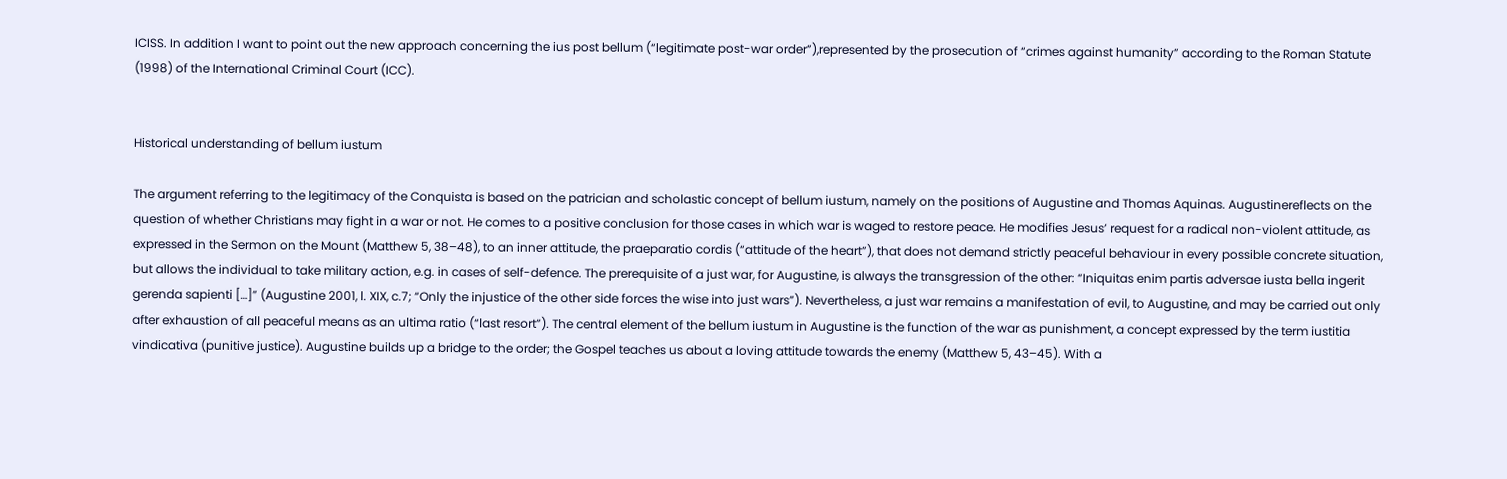ICISS. In addition I want to point out the new approach concerning the ius post bellum (“legitimate post-war order”),represented by the prosecution of “crimes against humanity” according to the Roman Statute (1998) of the International Criminal Court (ICC).


Historical understanding of bellum iustum

The argument referring to the legitimacy of the Conquista is based on the patrician and scholastic concept of bellum iustum, namely on the positions of Augustine and Thomas Aquinas. Augustinereflects on the question of whether Christians may fight in a war or not. He comes to a positive conclusion for those cases in which war is waged to restore peace. He modifies Jesus’ request for a radical non-violent attitude, as expressed in the Sermon on the Mount (Matthew 5, 38–48), to an inner attitude, the praeparatio cordis (“attitude of the heart”), that does not demand strictly peaceful behaviour in every possible concrete situation, but allows the individual to take military action, e.g. in cases of self-defence. The prerequisite of a just war, for Augustine, is always the transgression of the other: “Iniquitas enim partis adversae iusta bella ingerit gerenda sapienti […]” (Augustine 2001, l. XIX, c.7; “Only the injustice of the other side forces the wise into just wars”). Nevertheless, a just war remains a manifestation of evil, to Augustine, and may be carried out only after exhaustion of all peaceful means as an ultima ratio (“last resort”). The central element of the bellum iustum in Augustine is the function of the war as punishment, a concept expressed by the term iustitia vindicativa (punitive justice). Augustine builds up a bridge to the order; the Gospel teaches us about a loving attitude towards the enemy (Matthew 5, 43–45). With a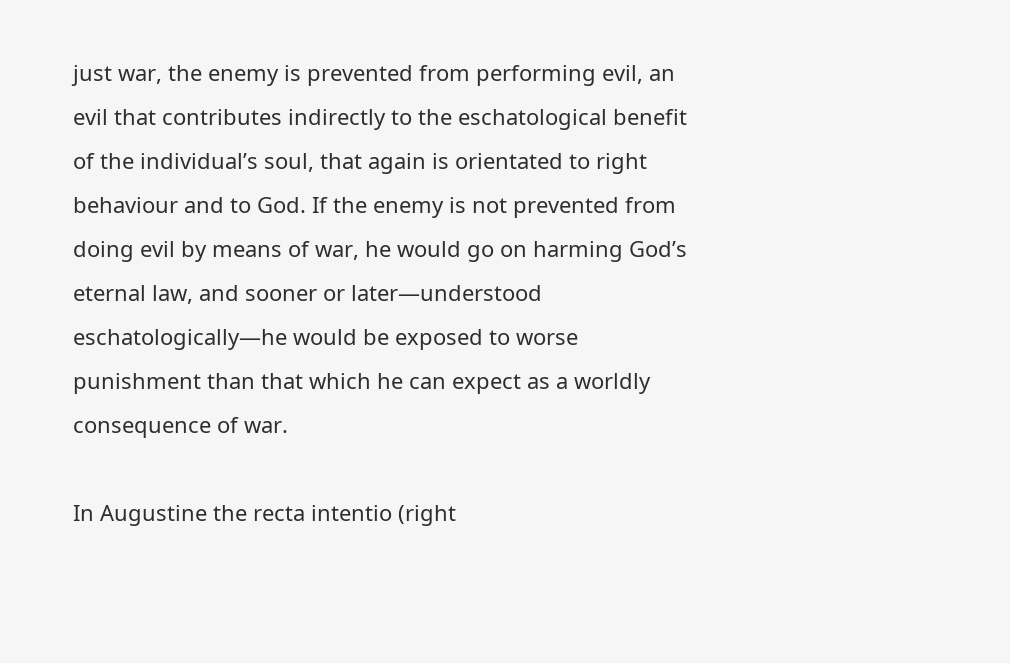just war, the enemy is prevented from performing evil, an evil that contributes indirectly to the eschatological benefit of the individual’s soul, that again is orientated to right behaviour and to God. If the enemy is not prevented from doing evil by means of war, he would go on harming God’s eternal law, and sooner or later—understood eschatologically—he would be exposed to worse punishment than that which he can expect as a worldly consequence of war.

In Augustine the recta intentio (right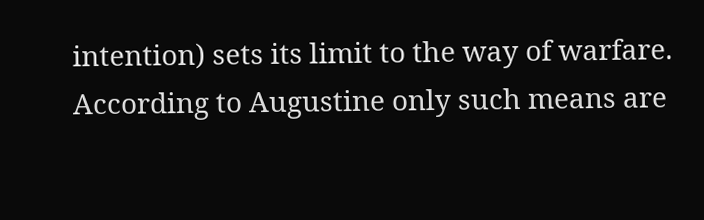intention) sets its limit to the way of warfare. According to Augustine only such means are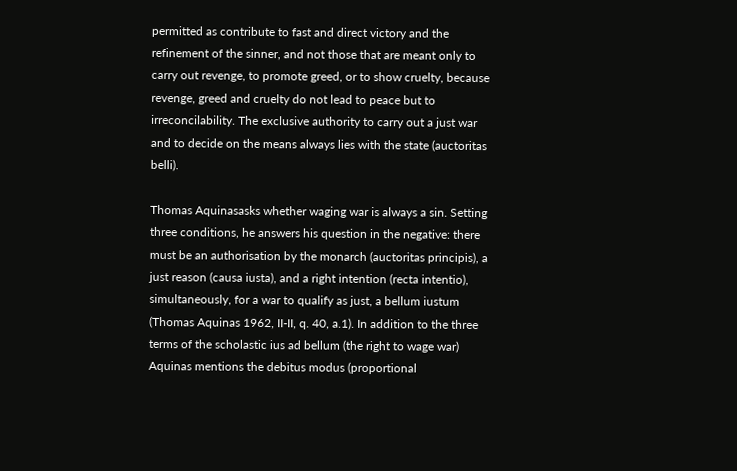permitted as contribute to fast and direct victory and the refinement of the sinner, and not those that are meant only to carry out revenge, to promote greed, or to show cruelty, because revenge, greed and cruelty do not lead to peace but to irreconcilability. The exclusive authority to carry out a just war and to decide on the means always lies with the state (auctoritas belli).

Thomas Aquinasasks whether waging war is always a sin. Setting three conditions, he answers his question in the negative: there must be an authorisation by the monarch (auctoritas principis), a just reason (causa iusta), and a right intention (recta intentio), simultaneously, for a war to qualify as just, a bellum iustum (Thomas Aquinas 1962, II-II, q. 40, a.1). In addition to the three terms of the scholastic ius ad bellum (the right to wage war) Aquinas mentions the debitus modus (proportional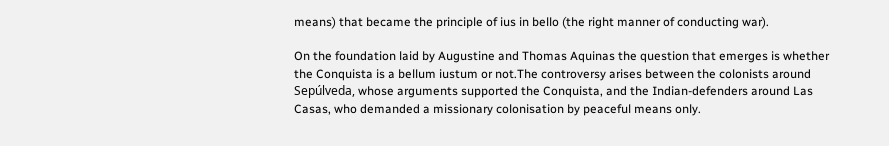means) that became the principle of ius in bello (the right manner of conducting war).

On the foundation laid by Augustine and Thomas Aquinas the question that emerges is whether the Conquista is a bellum iustum or not.The controversy arises between the colonists around Sepúlveda, whose arguments supported the Conquista, and the Indian-defenders around Las Casas, who demanded a missionary colonisation by peaceful means only.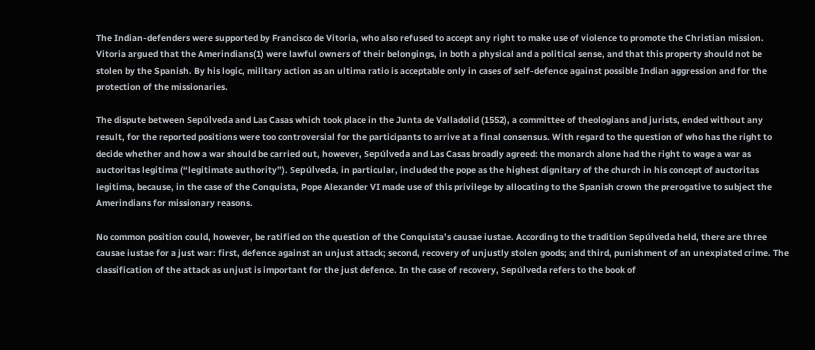The Indian-defenders were supported by Francisco de Vitoria, who also refused to accept any right to make use of violence to promote the Christian mission. Vitoria argued that the Amerindians(1) were lawful owners of their belongings, in both a physical and a political sense, and that this property should not be stolen by the Spanish. By his logic, military action as an ultima ratio is acceptable only in cases of self-defence against possible Indian aggression and for the protection of the missionaries.

The dispute between Sepúlveda and Las Casas which took place in the Junta de Valladolid (1552), a committee of theologians and jurists, ended without any result, for the reported positions were too controversial for the participants to arrive at a final consensus. With regard to the question of who has the right to decide whether and how a war should be carried out, however, Sepúlveda and Las Casas broadly agreed: the monarch alone had the right to wage a war as auctoritas legitima (“legitimate authority”). Sepúlveda, in particular, included the pope as the highest dignitary of the church in his concept of auctoritas legitima, because, in the case of the Conquista, Pope Alexander VI made use of this privilege by allocating to the Spanish crown the prerogative to subject the Amerindians for missionary reasons.

No common position could, however, be ratified on the question of the Conquista’s causae iustae. According to the tradition Sepúlveda held, there are three causae iustae for a just war: first, defence against an unjust attack; second, recovery of unjustly stolen goods; and third, punishment of an unexpiated crime. The classification of the attack as unjust is important for the just defence. In the case of recovery, Sepúlveda refers to the book of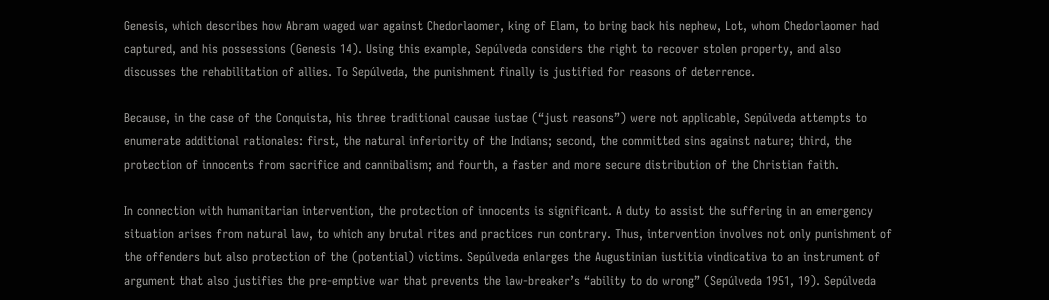Genesis, which describes how Abram waged war against Chedorlaomer, king of Elam, to bring back his nephew, Lot, whom Chedorlaomer had captured, and his possessions (Genesis 14). Using this example, Sepúlveda considers the right to recover stolen property, and also discusses the rehabilitation of allies. To Sepúlveda, the punishment finally is justified for reasons of deterrence.

Because, in the case of the Conquista, his three traditional causae iustae (“just reasons”) were not applicable, Sepúlveda attempts to enumerate additional rationales: first, the natural inferiority of the Indians; second, the committed sins against nature; third, the protection of innocents from sacrifice and cannibalism; and fourth, a faster and more secure distribution of the Christian faith.

In connection with humanitarian intervention, the protection of innocents is significant. A duty to assist the suffering in an emergency situation arises from natural law, to which any brutal rites and practices run contrary. Thus, intervention involves not only punishment of the offenders but also protection of the (potential) victims. Sepúlveda enlarges the Augustinian iustitia vindicativa to an instrument of argument that also justifies the pre-emptive war that prevents the law-breaker’s “ability to do wrong” (Sepúlveda 1951, 19). Sepúlveda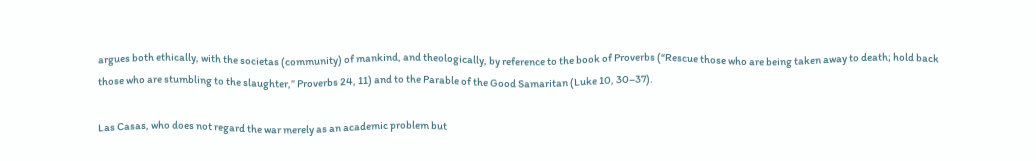argues both ethically, with the societas (community) of mankind, and theologically, by reference to the book of Proverbs (“Rescue those who are being taken away to death; hold back those who are stumbling to the slaughter,” Proverbs 24, 11) and to the Parable of the Good Samaritan (Luke 10, 30–37).

Las Casas, who does not regard the war merely as an academic problem but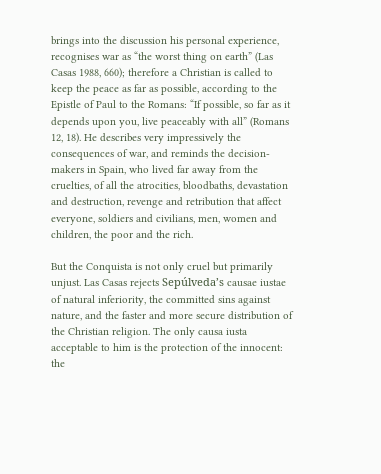brings into the discussion his personal experience, recognises war as “the worst thing on earth” (Las Casas 1988, 660); therefore a Christian is called to keep the peace as far as possible, according to the Epistle of Paul to the Romans: “If possible, so far as it depends upon you, live peaceably with all” (Romans 12, 18). He describes very impressively the consequences of war, and reminds the decision-makers in Spain, who lived far away from the cruelties, of all the atrocities, bloodbaths, devastation and destruction, revenge and retribution that affect everyone, soldiers and civilians, men, women and children, the poor and the rich.

But the Conquista is not only cruel but primarily unjust. Las Casas rejects Sepúlveda’s causae iustae of natural inferiority, the committed sins against nature, and the faster and more secure distribution of the Christian religion. The only causa iusta acceptable to him is the protection of the innocent: the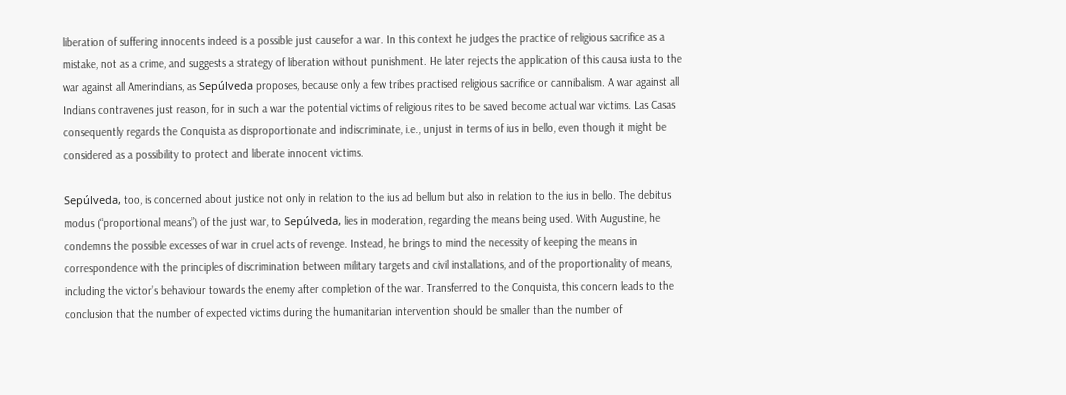liberation of suffering innocents indeed is a possible just causefor a war. In this context he judges the practice of religious sacrifice as a mistake, not as a crime, and suggests a strategy of liberation without punishment. He later rejects the application of this causa iusta to the war against all Amerindians, as Sepúlveda proposes, because only a few tribes practised religious sacrifice or cannibalism. A war against all Indians contravenes just reason, for in such a war the potential victims of religious rites to be saved become actual war victims. Las Casas consequently regards the Conquista as disproportionate and indiscriminate, i.e., unjust in terms of ius in bello, even though it might be considered as a possibility to protect and liberate innocent victims.

Sepúlveda, too, is concerned about justice not only in relation to the ius ad bellum but also in relation to the ius in bello. The debitus modus (“proportional means”) of the just war, to Sepúlveda, lies in moderation, regarding the means being used. With Augustine, he condemns the possible excesses of war in cruel acts of revenge. Instead, he brings to mind the necessity of keeping the means in correspondence with the principles of discrimination between military targets and civil installations, and of the proportionality of means, including the victor’s behaviour towards the enemy after completion of the war. Transferred to the Conquista, this concern leads to the conclusion that the number of expected victims during the humanitarian intervention should be smaller than the number of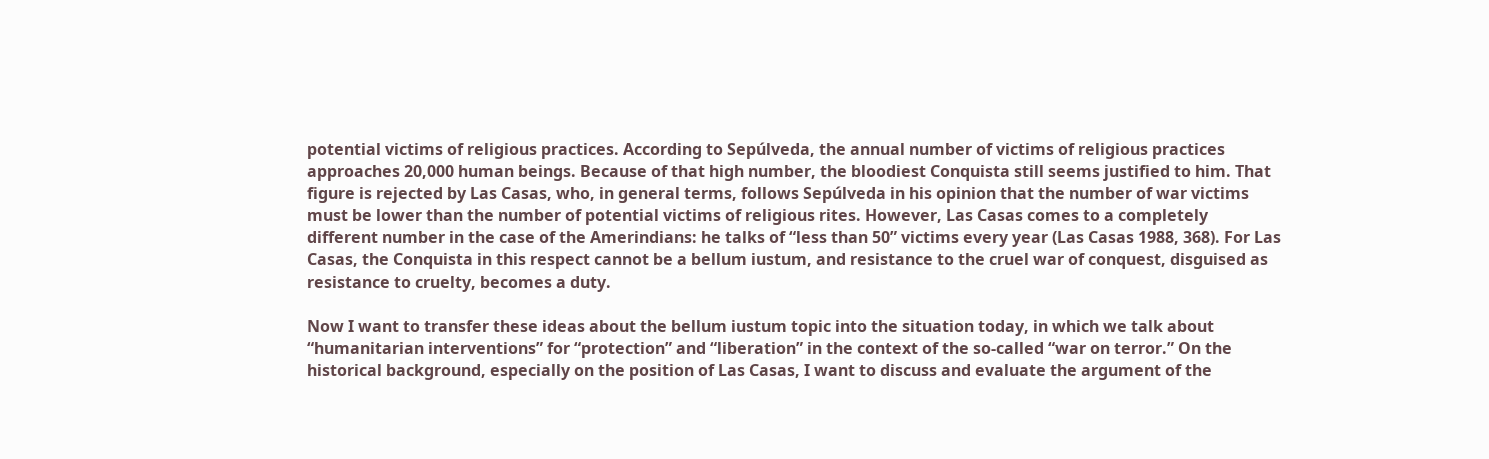potential victims of religious practices. According to Sepúlveda, the annual number of victims of religious practices approaches 20,000 human beings. Because of that high number, the bloodiest Conquista still seems justified to him. That figure is rejected by Las Casas, who, in general terms, follows Sepúlveda in his opinion that the number of war victims must be lower than the number of potential victims of religious rites. However, Las Casas comes to a completely different number in the case of the Amerindians: he talks of “less than 50” victims every year (Las Casas 1988, 368). For Las Casas, the Conquista in this respect cannot be a bellum iustum, and resistance to the cruel war of conquest, disguised as resistance to cruelty, becomes a duty.

Now I want to transfer these ideas about the bellum iustum topic into the situation today, in which we talk about “humanitarian interventions” for “protection” and “liberation” in the context of the so-called “war on terror.” On the historical background, especially on the position of Las Casas, I want to discuss and evaluate the argument of the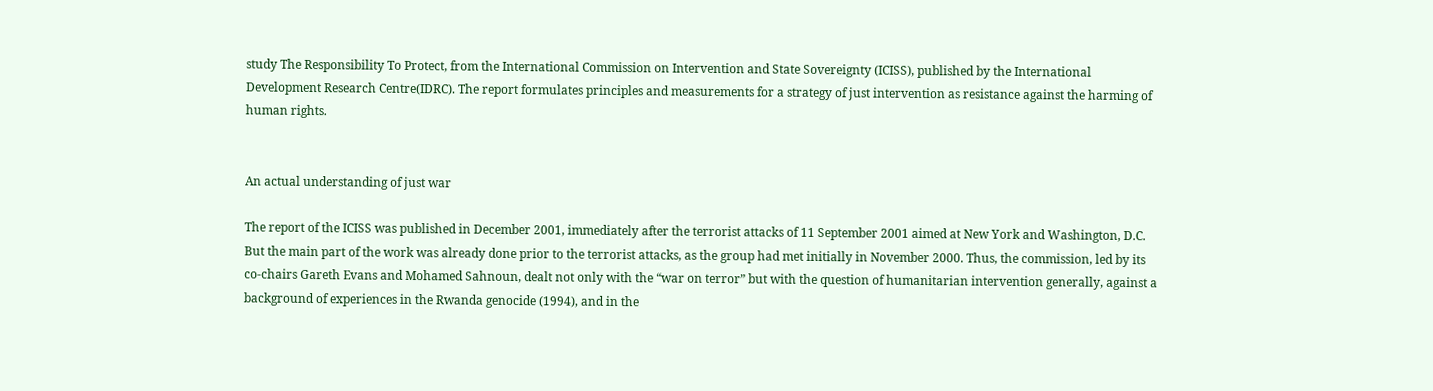study The Responsibility To Protect, from the International Commission on Intervention and State Sovereignty (ICISS), published by the International Development Research Centre(IDRC). The report formulates principles and measurements for a strategy of just intervention as resistance against the harming of human rights.


An actual understanding of just war

The report of the ICISS was published in December 2001, immediately after the terrorist attacks of 11 September 2001 aimed at New York and Washington, D.C. But the main part of the work was already done prior to the terrorist attacks, as the group had met initially in November 2000. Thus, the commission, led by its co-chairs Gareth Evans and Mohamed Sahnoun, dealt not only with the “war on terror” but with the question of humanitarian intervention generally, against a background of experiences in the Rwanda genocide (1994), and in the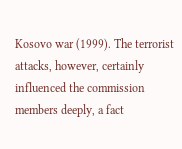Kosovo war (1999). The terrorist attacks, however, certainly influenced the commission members deeply, a fact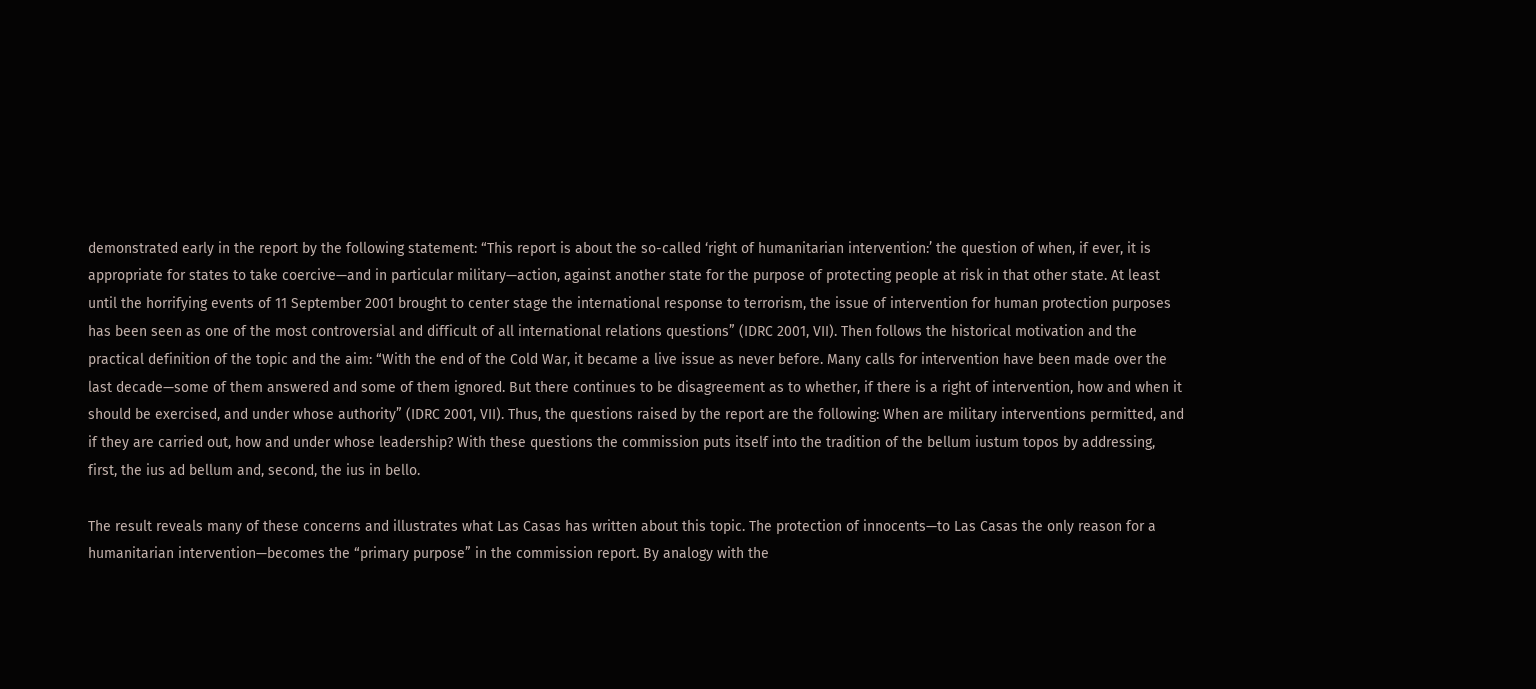demonstrated early in the report by the following statement: “This report is about the so-called ‘right of humanitarian intervention:’ the question of when, if ever, it is appropriate for states to take coercive—and in particular military—action, against another state for the purpose of protecting people at risk in that other state. At least until the horrifying events of 11 September 2001 brought to center stage the international response to terrorism, the issue of intervention for human protection purposes has been seen as one of the most controversial and difficult of all international relations questions” (IDRC 2001, VII). Then follows the historical motivation and the practical definition of the topic and the aim: “With the end of the Cold War, it became a live issue as never before. Many calls for intervention have been made over the last decade—some of them answered and some of them ignored. But there continues to be disagreement as to whether, if there is a right of intervention, how and when it should be exercised, and under whose authority” (IDRC 2001, VII). Thus, the questions raised by the report are the following: When are military interventions permitted, and if they are carried out, how and under whose leadership? With these questions the commission puts itself into the tradition of the bellum iustum topos by addressing, first, the ius ad bellum and, second, the ius in bello.

The result reveals many of these concerns and illustrates what Las Casas has written about this topic. The protection of innocents—to Las Casas the only reason for a humanitarian intervention—becomes the “primary purpose” in the commission report. By analogy with the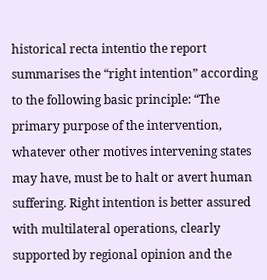historical recta intentio the report summarises the “right intention” according to the following basic principle: “The primary purpose of the intervention, whatever other motives intervening states may have, must be to halt or avert human suffering. Right intention is better assured with multilateral operations, clearly supported by regional opinion and the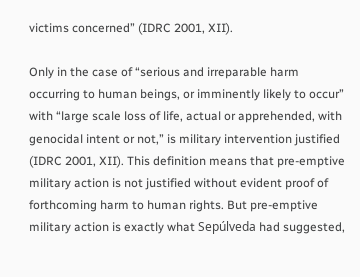victims concerned” (IDRC 2001, XII).

Only in the case of “serious and irreparable harm occurring to human beings, or imminently likely to occur” with “large scale loss of life, actual or apprehended, with genocidal intent or not,” is military intervention justified (IDRC 2001, XII). This definition means that pre-emptive military action is not justified without evident proof of forthcoming harm to human rights. But pre-emptive military action is exactly what Sepúlveda had suggested,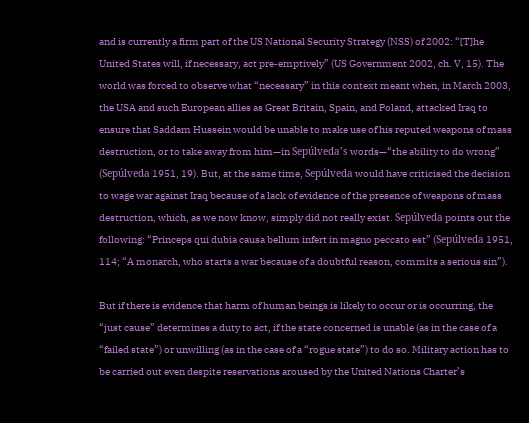and is currently a firm part of the US National Security Strategy (NSS) of 2002: “[T]he United States will, if necessary, act pre-emptively” (US Government 2002, ch. V, 15). The world was forced to observe what “necessary” in this context meant when, in March 2003, the USA and such European allies as Great Britain, Spain, and Poland, attacked Iraq to ensure that Saddam Hussein would be unable to make use of his reputed weapons of mass destruction, or to take away from him—in Sepúlveda’s words—“the ability to do wrong” (Sepúlveda 1951, 19). But, at the same time, Sepúlveda would have criticised the decision to wage war against Iraq because of a lack of evidence of the presence of weapons of mass destruction, which, as we now know, simply did not really exist. Sepúlveda points out the following: “Princeps qui dubia causa bellum infert in magno peccato est” (Sepúlveda 1951, 114; “A monarch, who starts a war because of a doubtful reason, commits a serious sin”).

But if there is evidence that harm of human beings is likely to occur or is occurring, the “just cause” determines a duty to act, if the state concerned is unable (as in the case of a “failed state”) or unwilling (as in the case of a “rogue state”) to do so. Military action has to be carried out even despite reservations aroused by the United Nations Charter’s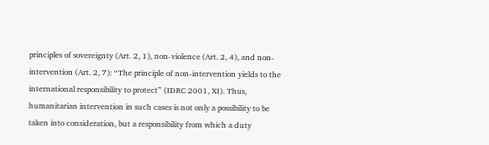principles of sovereignty (Art. 2, 1), non-violence (Art. 2, 4), and non-intervention (Art. 2, 7): “The principle of non-intervention yields to the international responsibility to protect” (IDRC 2001, XI). Thus, humanitarian intervention in such cases is not only a possibility to be taken into consideration, but a responsibility from which a duty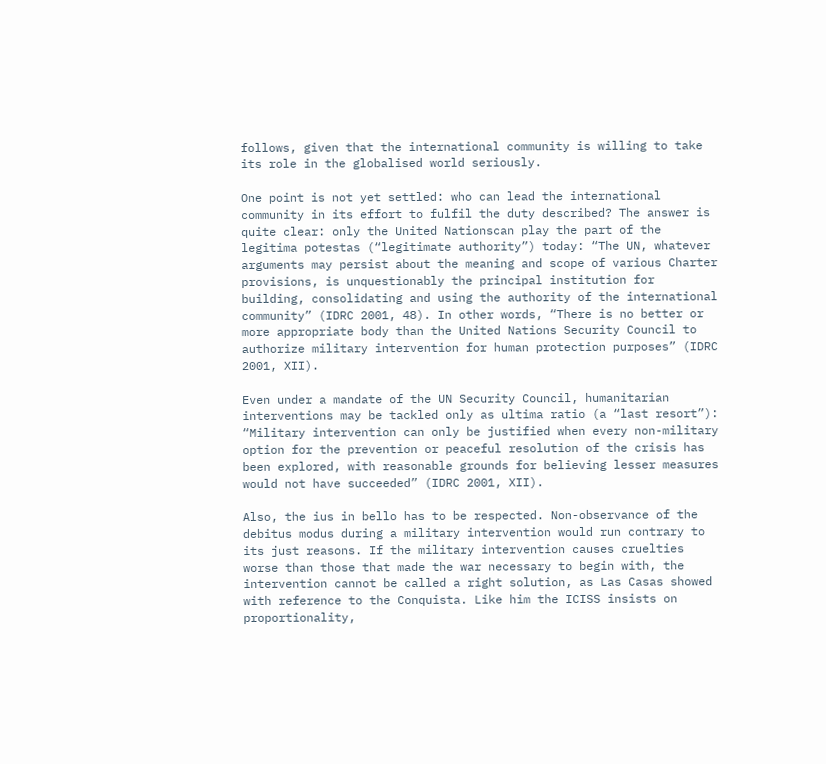follows, given that the international community is willing to take its role in the globalised world seriously.

One point is not yet settled: who can lead the international community in its effort to fulfil the duty described? The answer is quite clear: only the United Nationscan play the part of the legitima potestas (“legitimate authority”) today: “The UN, whatever arguments may persist about the meaning and scope of various Charter provisions, is unquestionably the principal institution for building, consolidating and using the authority of the international community” (IDRC 2001, 48). In other words, “There is no better or more appropriate body than the United Nations Security Council to authorize military intervention for human protection purposes” (IDRC 2001, XII).

Even under a mandate of the UN Security Council, humanitarian interventions may be tackled only as ultima ratio (a “last resort”): “Military intervention can only be justified when every non-military option for the prevention or peaceful resolution of the crisis has been explored, with reasonable grounds for believing lesser measures would not have succeeded” (IDRC 2001, XII).

Also, the ius in bello has to be respected. Non-observance of the debitus modus during a military intervention would run contrary to its just reasons. If the military intervention causes cruelties worse than those that made the war necessary to begin with, the intervention cannot be called a right solution, as Las Casas showed with reference to the Conquista. Like him the ICISS insists on proportionality,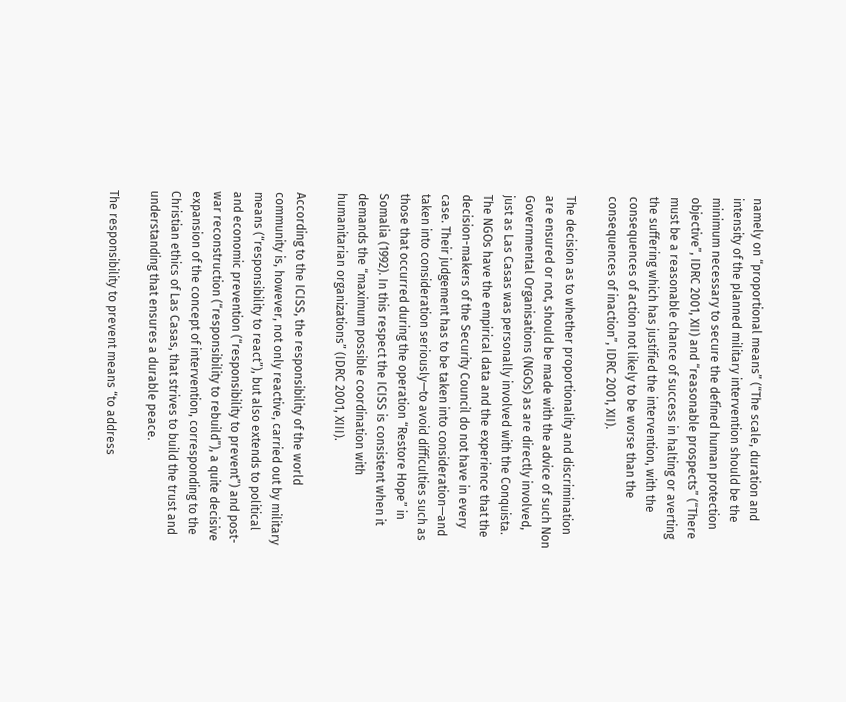namely on “proportional means” (“The scale, duration and intensity of the planned military intervention should be the minimum necessary to secure the defined human protection objective”, IDRC 2001, XII) and “reasonable prospects” (“There must be a reasonable chance of success in halting or averting the suffering which has justified the intervention, with the consequences of action not likely to be worse than the consequences of inaction”, IDRC 2001, XII).

The decision as to whether proportionality and discrimination are ensured or not, should be made with the advice of such Non Governmental Organisations (NGOs) as are directly involved, just as Las Casas was personally involved with the Conquista. The NGOs have the empirical data and the experience that the decision-makers of the Security Council do not have in every case. Their judgement has to be taken into consideration—and taken into consideration seriously—to avoid difficulties such as those that occurred during the operation “Restore Hope” in Somalia (1992). In this respect the ICISS is consistent when it demands the “maximum possible coordination with humanitarian organizations” (IDRC 2001, XIII).

According to the ICISS, the responsibility of the world community is, however, not only reactive, carried out by military means (“responsibility to react”), but also extends to political and economic prevention (“responsibility to prevent”) and post-war reconstruction (“responsibility to rebuild”), a quite decisive expansion of the concept of intervention, corresponding to the Christian ethics of Las Casas, that strives to build the trust and understanding that ensures a durable peace.

The responsibility to prevent means “to address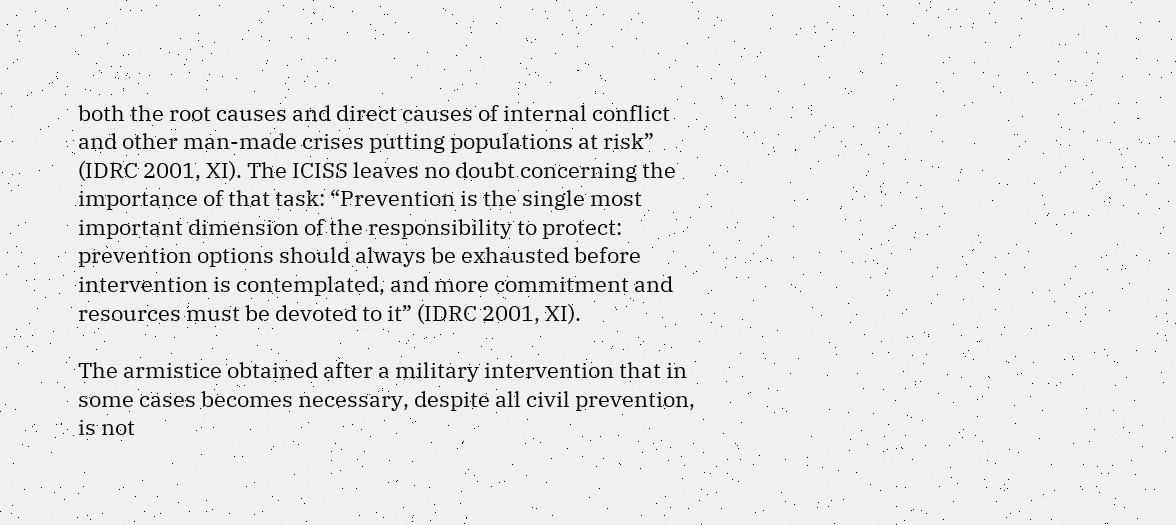both the root causes and direct causes of internal conflict and other man-made crises putting populations at risk” (IDRC 2001, XI). The ICISS leaves no doubt concerning the importance of that task: “Prevention is the single most important dimension of the responsibility to protect: prevention options should always be exhausted before intervention is contemplated, and more commitment and resources must be devoted to it” (IDRC 2001, XI).

The armistice obtained after a military intervention that in some cases becomes necessary, despite all civil prevention, is not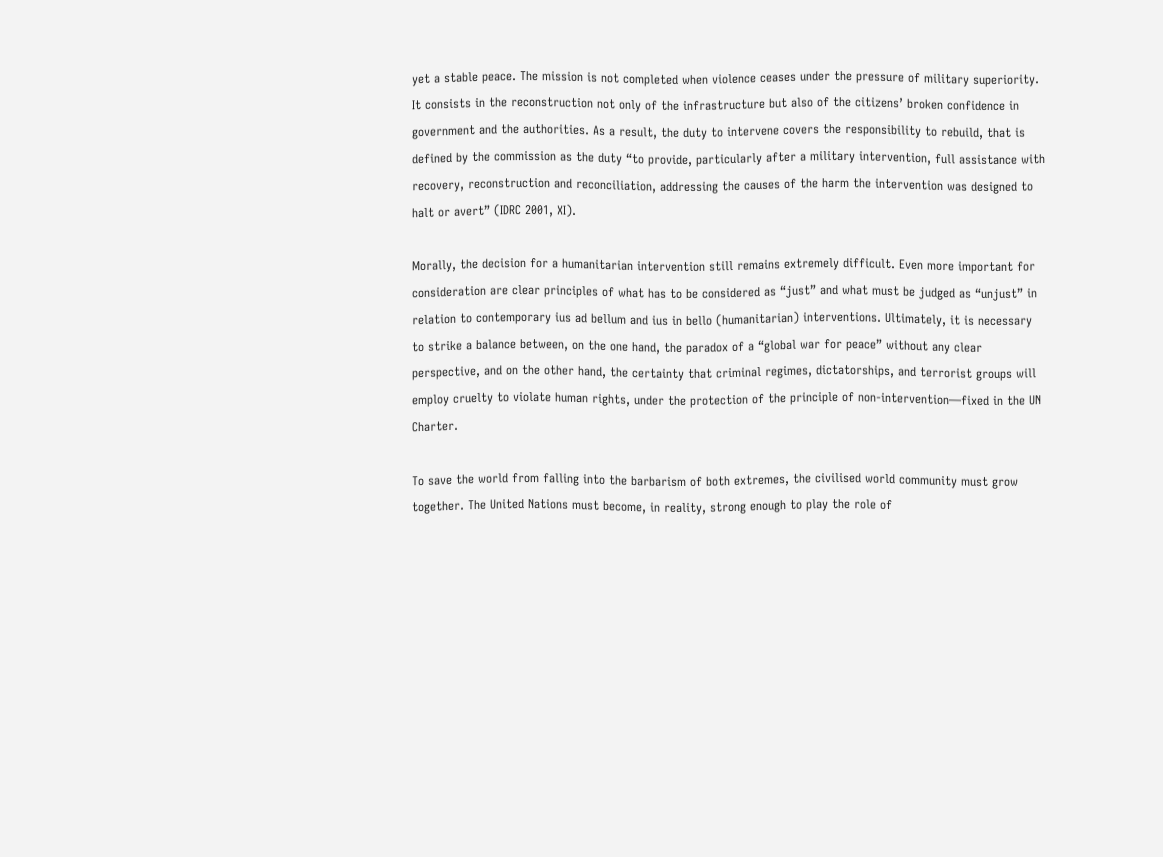yet a stable peace. The mission is not completed when violence ceases under the pressure of military superiority. It consists in the reconstruction not only of the infrastructure but also of the citizens’ broken confidence in government and the authorities. As a result, the duty to intervene covers the responsibility to rebuild, that is defined by the commission as the duty “to provide, particularly after a military intervention, full assistance with recovery, reconstruction and reconciliation, addressing the causes of the harm the intervention was designed to halt or avert” (IDRC 2001, XI).

Morally, the decision for a humanitarian intervention still remains extremely difficult. Even more important for consideration are clear principles of what has to be considered as “just” and what must be judged as “unjust” in relation to contemporary ius ad bellum and ius in bello (humanitarian) interventions. Ultimately, it is necessary to strike a balance between, on the one hand, the paradox of a “global war for peace” without any clear perspective, and on the other hand, the certainty that criminal regimes, dictatorships, and terrorist groups will employ cruelty to violate human rights, under the protection of the principle of non-intervention—fixed in the UN Charter.

To save the world from falling into the barbarism of both extremes, the civilised world community must grow together. The United Nations must become, in reality, strong enough to play the role of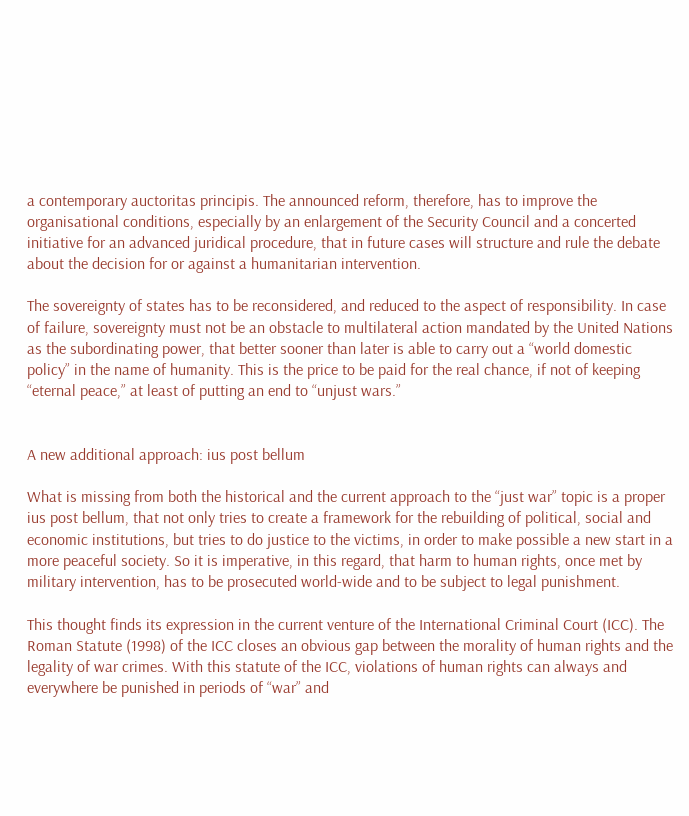a contemporary auctoritas principis. The announced reform, therefore, has to improve the organisational conditions, especially by an enlargement of the Security Council and a concerted initiative for an advanced juridical procedure, that in future cases will structure and rule the debate about the decision for or against a humanitarian intervention.

The sovereignty of states has to be reconsidered, and reduced to the aspect of responsibility. In case of failure, sovereignty must not be an obstacle to multilateral action mandated by the United Nations as the subordinating power, that better sooner than later is able to carry out a “world domestic policy” in the name of humanity. This is the price to be paid for the real chance, if not of keeping “eternal peace,” at least of putting an end to “unjust wars.”


A new additional approach: ius post bellum

What is missing from both the historical and the current approach to the “just war” topic is a proper ius post bellum, that not only tries to create a framework for the rebuilding of political, social and economic institutions, but tries to do justice to the victims, in order to make possible a new start in a more peaceful society. So it is imperative, in this regard, that harm to human rights, once met by military intervention, has to be prosecuted world-wide and to be subject to legal punishment.

This thought finds its expression in the current venture of the International Criminal Court (ICC). The Roman Statute (1998) of the ICC closes an obvious gap between the morality of human rights and the legality of war crimes. With this statute of the ICC, violations of human rights can always and everywhere be punished in periods of “war” and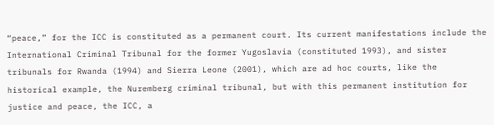“peace,” for the ICC is constituted as a permanent court. Its current manifestations include the International Criminal Tribunal for the former Yugoslavia (constituted 1993), and sister tribunals for Rwanda (1994) and Sierra Leone (2001), which are ad hoc courts, like the historical example, the Nuremberg criminal tribunal, but with this permanent institution for justice and peace, the ICC, a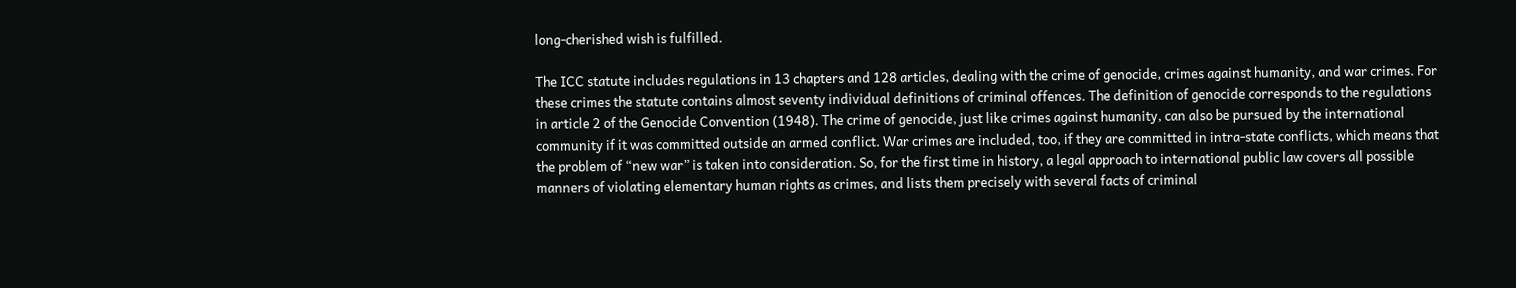long-cherished wish is fulfilled.

The ICC statute includes regulations in 13 chapters and 128 articles, dealing with the crime of genocide, crimes against humanity, and war crimes. For these crimes the statute contains almost seventy individual definitions of criminal offences. The definition of genocide corresponds to the regulations in article 2 of the Genocide Convention (1948). The crime of genocide, just like crimes against humanity, can also be pursued by the international community if it was committed outside an armed conflict. War crimes are included, too, if they are committed in intra-state conflicts, which means that the problem of “new war” is taken into consideration. So, for the first time in history, a legal approach to international public law covers all possible manners of violating elementary human rights as crimes, and lists them precisely with several facts of criminal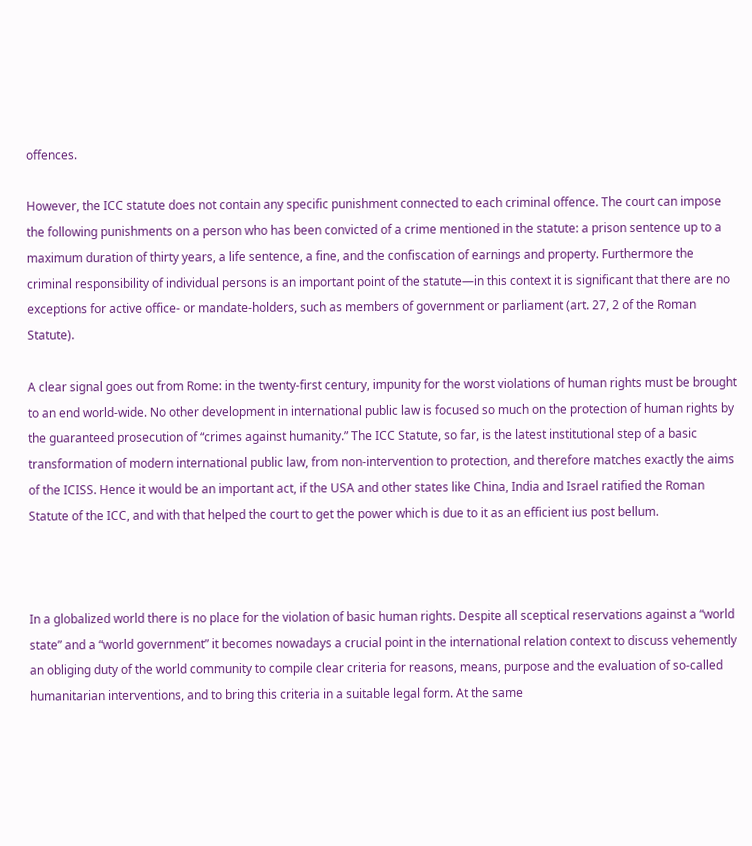offences.

However, the ICC statute does not contain any specific punishment connected to each criminal offence. The court can impose the following punishments on a person who has been convicted of a crime mentioned in the statute: a prison sentence up to a maximum duration of thirty years, a life sentence, a fine, and the confiscation of earnings and property. Furthermore the criminal responsibility of individual persons is an important point of the statute—in this context it is significant that there are no exceptions for active office- or mandate-holders, such as members of government or parliament (art. 27, 2 of the Roman Statute).

A clear signal goes out from Rome: in the twenty-first century, impunity for the worst violations of human rights must be brought to an end world-wide. No other development in international public law is focused so much on the protection of human rights by the guaranteed prosecution of “crimes against humanity.” The ICC Statute, so far, is the latest institutional step of a basic transformation of modern international public law, from non-intervention to protection, and therefore matches exactly the aims of the ICISS. Hence it would be an important act, if the USA and other states like China, India and Israel ratified the Roman Statute of the ICC, and with that helped the court to get the power which is due to it as an efficient ius post bellum.



In a globalized world there is no place for the violation of basic human rights. Despite all sceptical reservations against a “world state” and a “world government” it becomes nowadays a crucial point in the international relation context to discuss vehemently an obliging duty of the world community to compile clear criteria for reasons, means, purpose and the evaluation of so-called humanitarian interventions, and to bring this criteria in a suitable legal form. At the same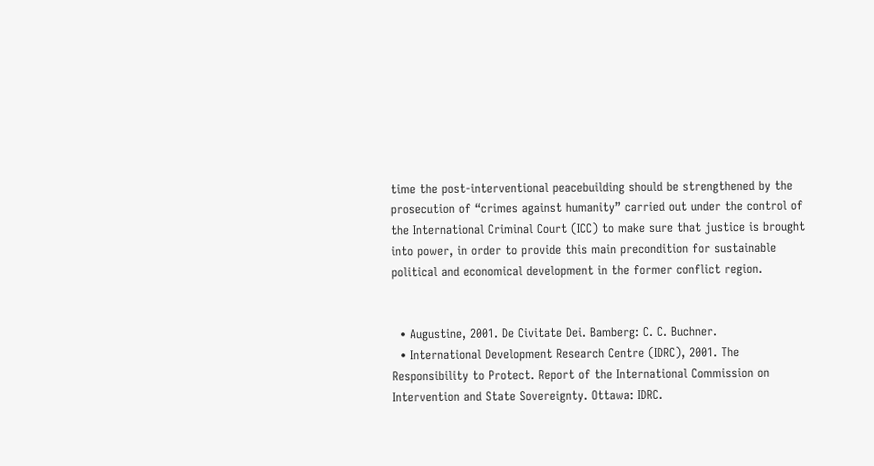time the post-interventional peacebuilding should be strengthened by the prosecution of “crimes against humanity” carried out under the control of the International Criminal Court (ICC) to make sure that justice is brought into power, in order to provide this main precondition for sustainable political and economical development in the former conflict region.


  • Augustine, 2001. De Civitate Dei. Bamberg: C. C. Buchner.
  • International Development Research Centre (IDRC), 2001. The Responsibility to Protect. Report of the International Commission on Intervention and State Sovereignty. Ottawa: IDRC.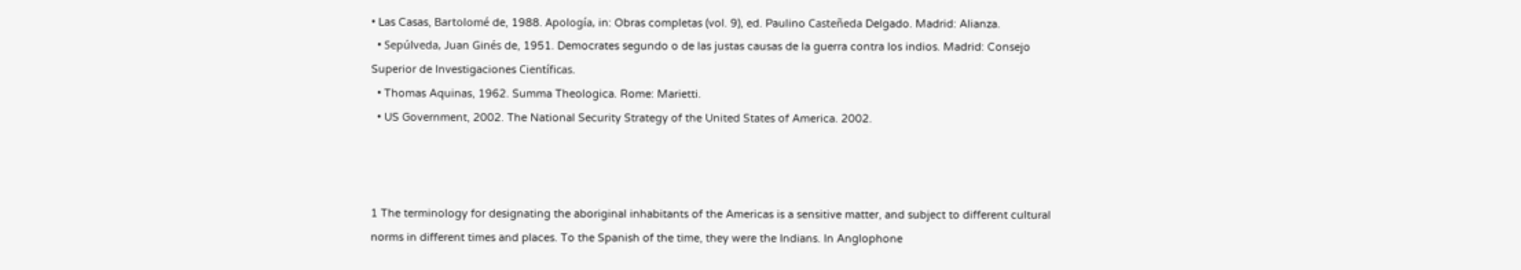• Las Casas, Bartolomé de, 1988. Apología, in: Obras completas (vol. 9), ed. Paulino Casteñeda Delgado. Madrid: Alianza.
  • Sepúlveda, Juan Ginés de, 1951. Democrates segundo o de las justas causas de la guerra contra los indios. Madrid: Consejo Superior de Investigaciones Científicas.
  • Thomas Aquinas, 1962. Summa Theologica. Rome: Marietti.
  • US Government, 2002. The National Security Strategy of the United States of America. 2002.



1 The terminology for designating the aboriginal inhabitants of the Americas is a sensitive matter, and subject to different cultural norms in different times and places. To the Spanish of the time, they were the Indians. In Anglophone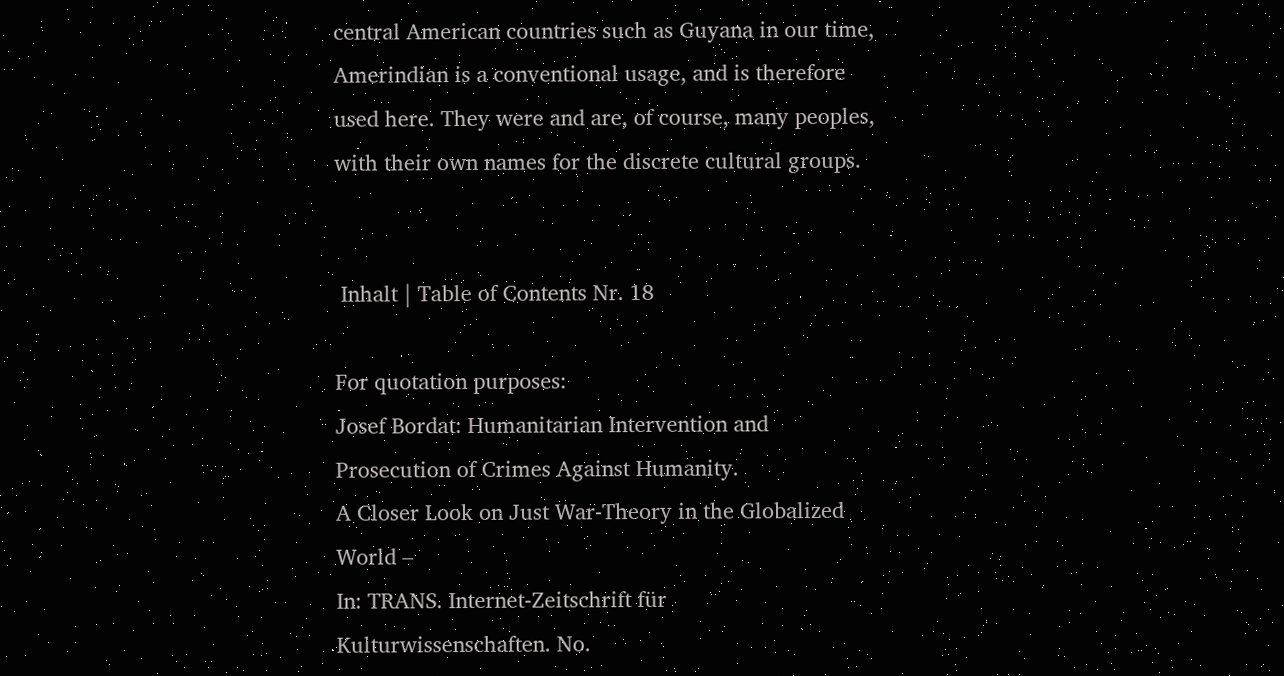central American countries such as Guyana in our time, Amerindian is a conventional usage, and is therefore used here. They were and are, of course, many peoples, with their own names for the discrete cultural groups.


 Inhalt | Table of Contents Nr. 18

For quotation purposes:
Josef Bordat: Humanitarian Intervention and Prosecution of Crimes Against Humanity.
A Closer Look on Just War-Theory in the Globalized World –
In: TRANS. Internet-Zeitschrift für Kulturwissenschaften. No.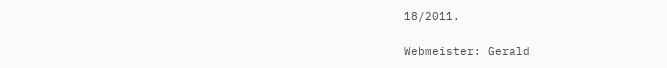18/2011.

Webmeister: Gerald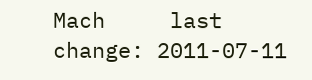Mach     last change: 2011-07-11